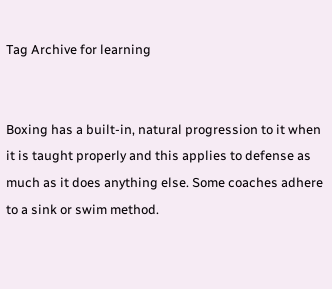Tag Archive for learning


Boxing has a built-in, natural progression to it when it is taught properly and this applies to defense as much as it does anything else. Some coaches adhere to a sink or swim method.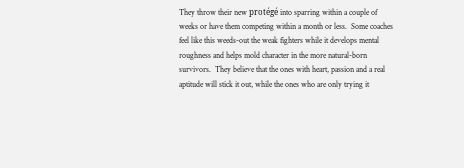They throw their new protégé into sparring within a couple of weeks or have them competing within a month or less.  Some coaches feel like this weeds-out the weak fighters while it develops mental roughness and helps mold character in the more natural-born survivors.  They believe that the ones with heart, passion and a real aptitude will stick it out, while the ones who are only trying it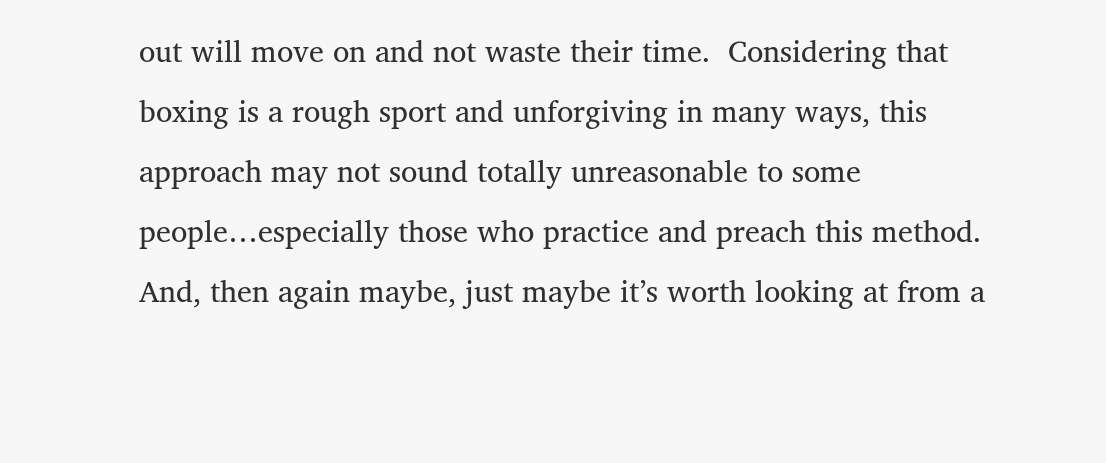out will move on and not waste their time.  Considering that boxing is a rough sport and unforgiving in many ways, this approach may not sound totally unreasonable to some people…especially those who practice and preach this method.  And, then again maybe, just maybe it’s worth looking at from a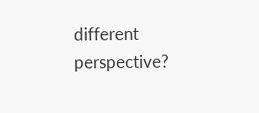different perspective?